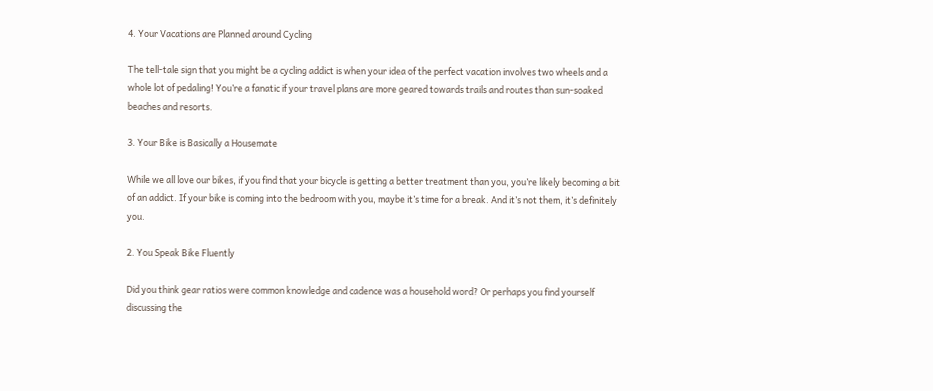4. Your Vacations are Planned around Cycling

The tell-tale sign that you might be a cycling addict is when your idea of the perfect vacation involves two wheels and a whole lot of pedaling! You’re a fanatic if your travel plans are more geared towards trails and routes than sun-soaked beaches and resorts.

3. Your Bike is Basically a Housemate

While we all love our bikes, if you find that your bicycle is getting a better treatment than you, you’re likely becoming a bit of an addict. If your bike is coming into the bedroom with you, maybe it’s time for a break. And it’s not them, it’s definitely you.

2. You Speak Bike Fluently

Did you think gear ratios were common knowledge and cadence was a household word? Or perhaps you find yourself discussing the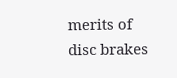merits of disc brakes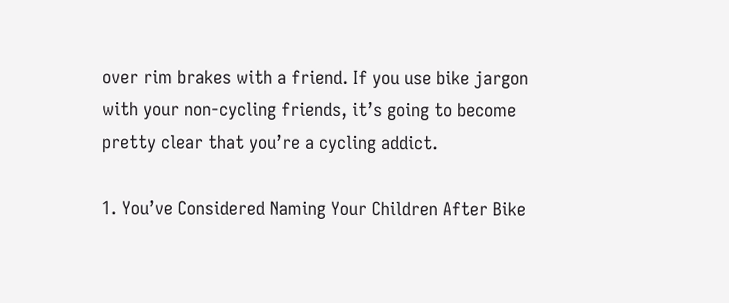over rim brakes with a friend. If you use bike jargon with your non-cycling friends, it’s going to become pretty clear that you’re a cycling addict.

1. You’ve Considered Naming Your Children After Bike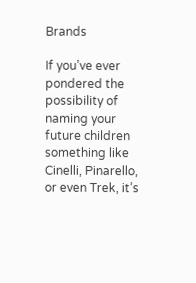Brands

If you’ve ever pondered the possibility of naming your future children something like Cinelli, Pinarello, or even Trek, it’s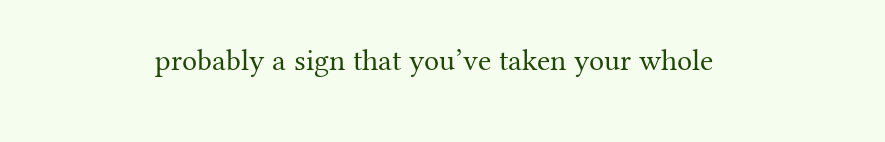probably a sign that you’ve taken your whole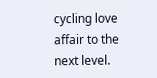cycling love affair to the next level.